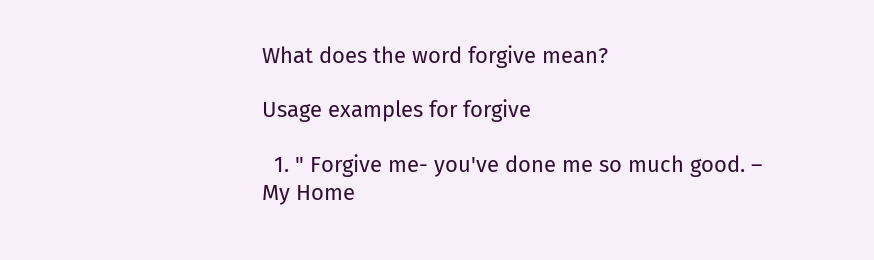What does the word forgive mean?

Usage examples for forgive

  1. " Forgive me- you've done me so much good. – My Home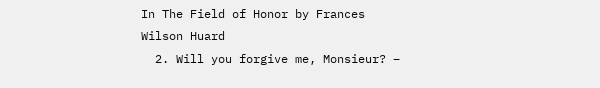In The Field of Honor by Frances Wilson Huard
  2. Will you forgive me, Monsieur? –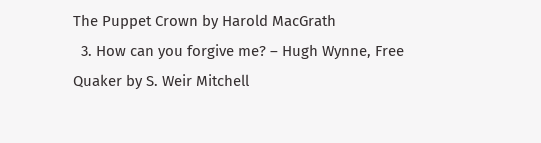The Puppet Crown by Harold MacGrath
  3. How can you forgive me? – Hugh Wynne, Free Quaker by S. Weir Mitchell